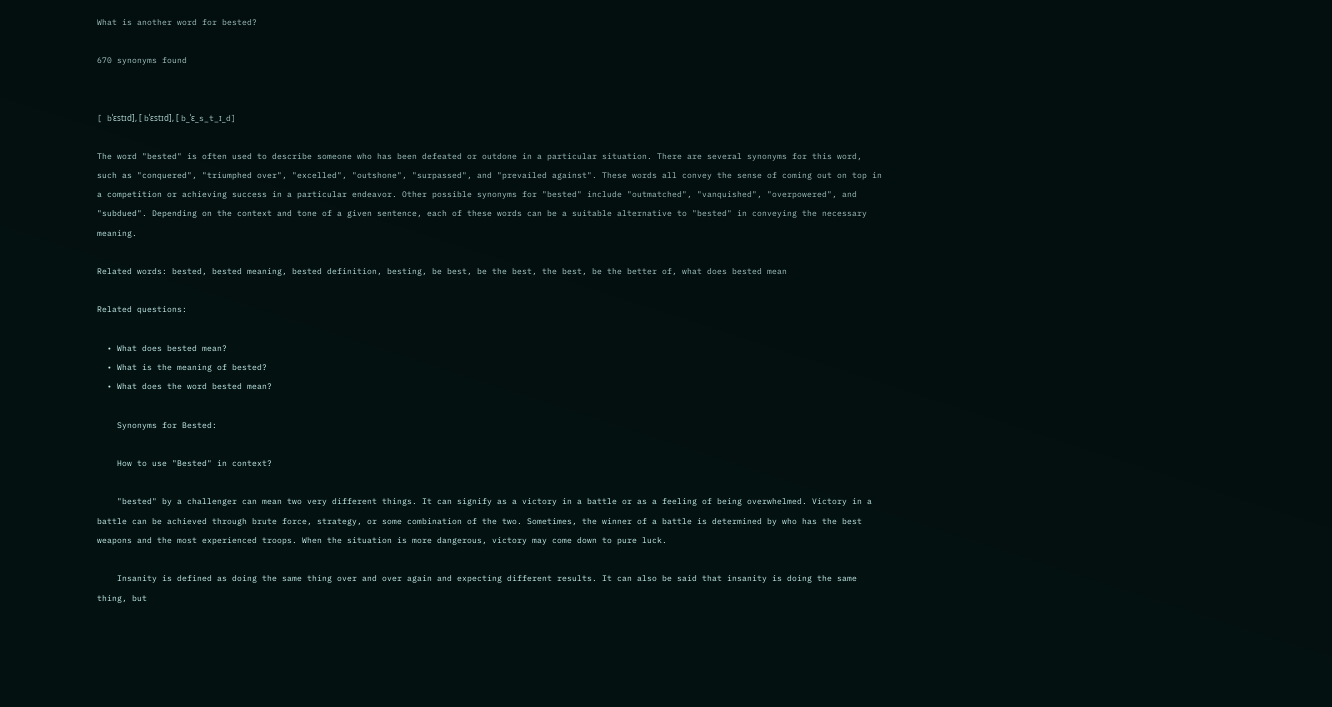What is another word for bested?

670 synonyms found


[ bˈɛstɪd], [ bˈɛstɪd], [ b_ˈɛ_s_t_ɪ_d]

The word "bested" is often used to describe someone who has been defeated or outdone in a particular situation. There are several synonyms for this word, such as "conquered", "triumphed over", "excelled", "outshone", "surpassed", and "prevailed against". These words all convey the sense of coming out on top in a competition or achieving success in a particular endeavor. Other possible synonyms for "bested" include "outmatched", "vanquished", "overpowered", and "subdued". Depending on the context and tone of a given sentence, each of these words can be a suitable alternative to "bested" in conveying the necessary meaning.

Related words: bested, bested meaning, bested definition, besting, be best, be the best, the best, be the better of, what does bested mean

Related questions:

  • What does bested mean?
  • What is the meaning of bested?
  • What does the word bested mean?

    Synonyms for Bested:

    How to use "Bested" in context?

    "bested" by a challenger can mean two very different things. It can signify as a victory in a battle or as a feeling of being overwhelmed. Victory in a battle can be achieved through brute force, strategy, or some combination of the two. Sometimes, the winner of a battle is determined by who has the best weapons and the most experienced troops. When the situation is more dangerous, victory may come down to pure luck.

    Insanity is defined as doing the same thing over and over again and expecting different results. It can also be said that insanity is doing the same thing, but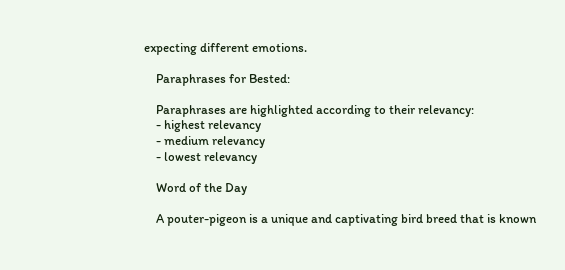expecting different emotions.

    Paraphrases for Bested:

    Paraphrases are highlighted according to their relevancy:
    - highest relevancy
    - medium relevancy
    - lowest relevancy

    Word of the Day

    A pouter-pigeon is a unique and captivating bird breed that is known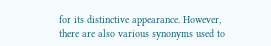for its distinctive appearance. However, there are also various synonyms used to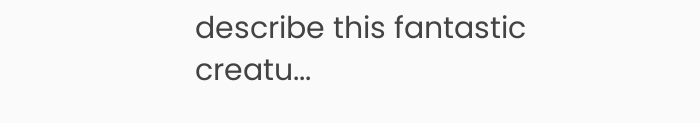describe this fantastic creatu...